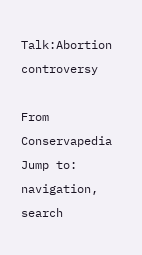Talk:Abortion controversy

From Conservapedia
Jump to: navigation, search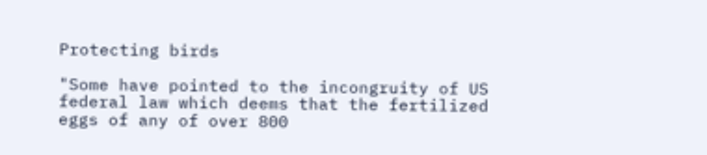Protecting birds

"Some have pointed to the incongruity of US federal law which deems that the fertilized eggs of any of over 800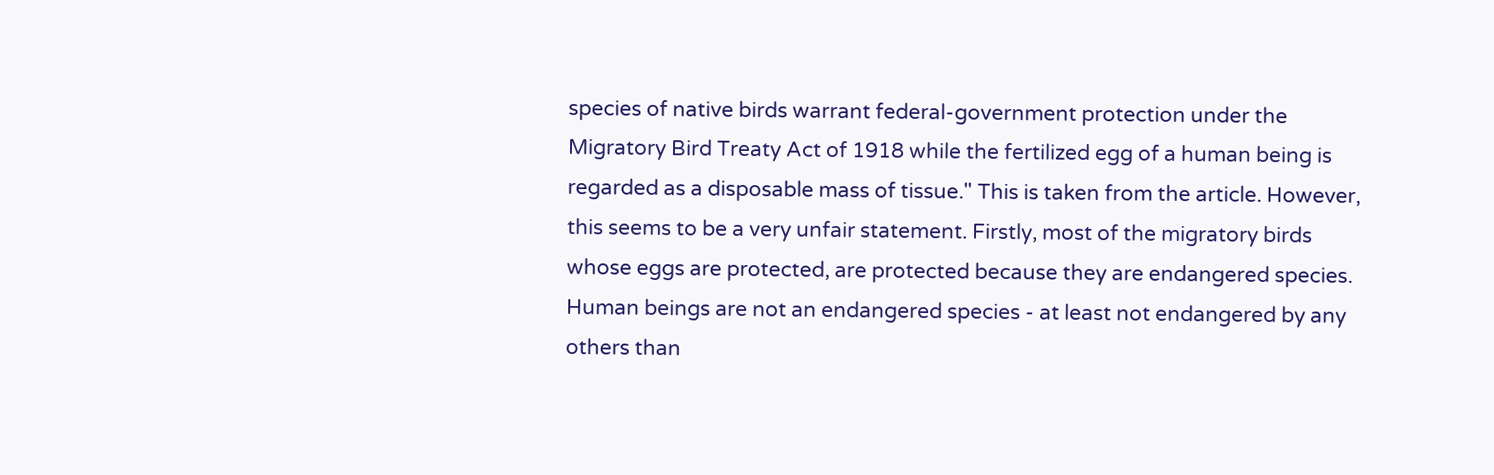species of native birds warrant federal-government protection under the Migratory Bird Treaty Act of 1918 while the fertilized egg of a human being is regarded as a disposable mass of tissue." This is taken from the article. However, this seems to be a very unfair statement. Firstly, most of the migratory birds whose eggs are protected, are protected because they are endangered species. Human beings are not an endangered species - at least not endangered by any others than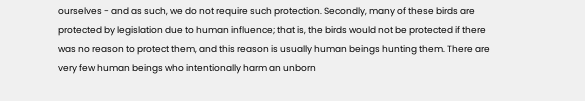ourselves - and as such, we do not require such protection. Secondly, many of these birds are protected by legislation due to human influence; that is, the birds would not be protected if there was no reason to protect them, and this reason is usually human beings hunting them. There are very few human beings who intentionally harm an unborn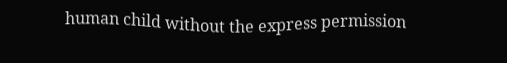human child without the express permission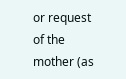or request of the mother (as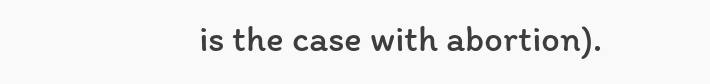is the case with abortion).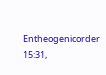Entheogenicorder 15:31,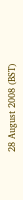28 August 2008 (BST)